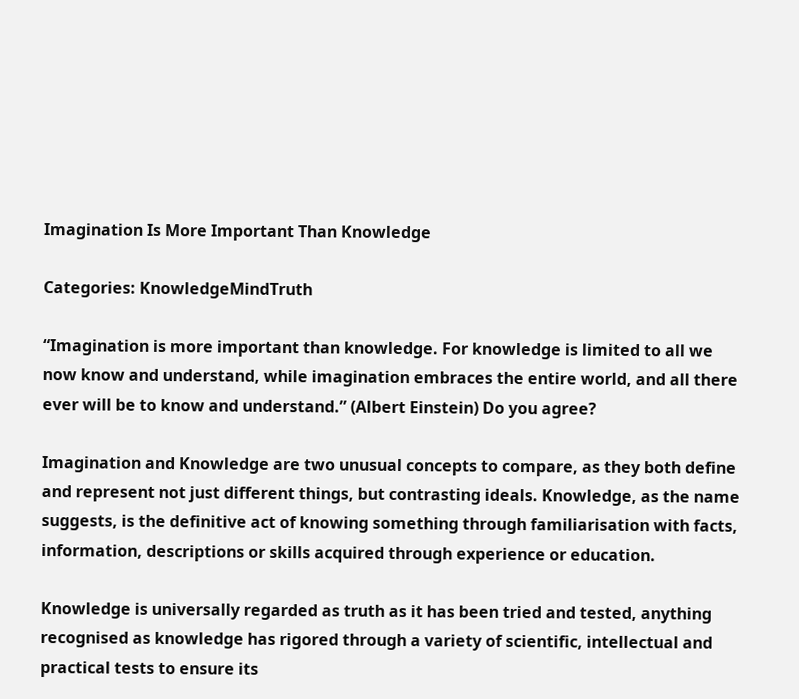Imagination Is More Important Than Knowledge

Categories: KnowledgeMindTruth

“Imagination is more important than knowledge. For knowledge is limited to all we now know and understand, while imagination embraces the entire world, and all there ever will be to know and understand.” (Albert Einstein) Do you agree?

Imagination and Knowledge are two unusual concepts to compare, as they both define and represent not just different things, but contrasting ideals. Knowledge, as the name suggests, is the definitive act of knowing something through familiarisation with facts, information, descriptions or skills acquired through experience or education.

Knowledge is universally regarded as truth as it has been tried and tested, anything recognised as knowledge has rigored through a variety of scientific, intellectual and practical tests to ensure its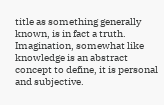title as something generally known, is in fact a truth. Imagination, somewhat like knowledge is an abstract concept to define, it is personal and subjective.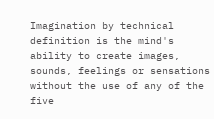Imagination by technical definition is the mind's ability to create images, sounds, feelings or sensations without the use of any of the five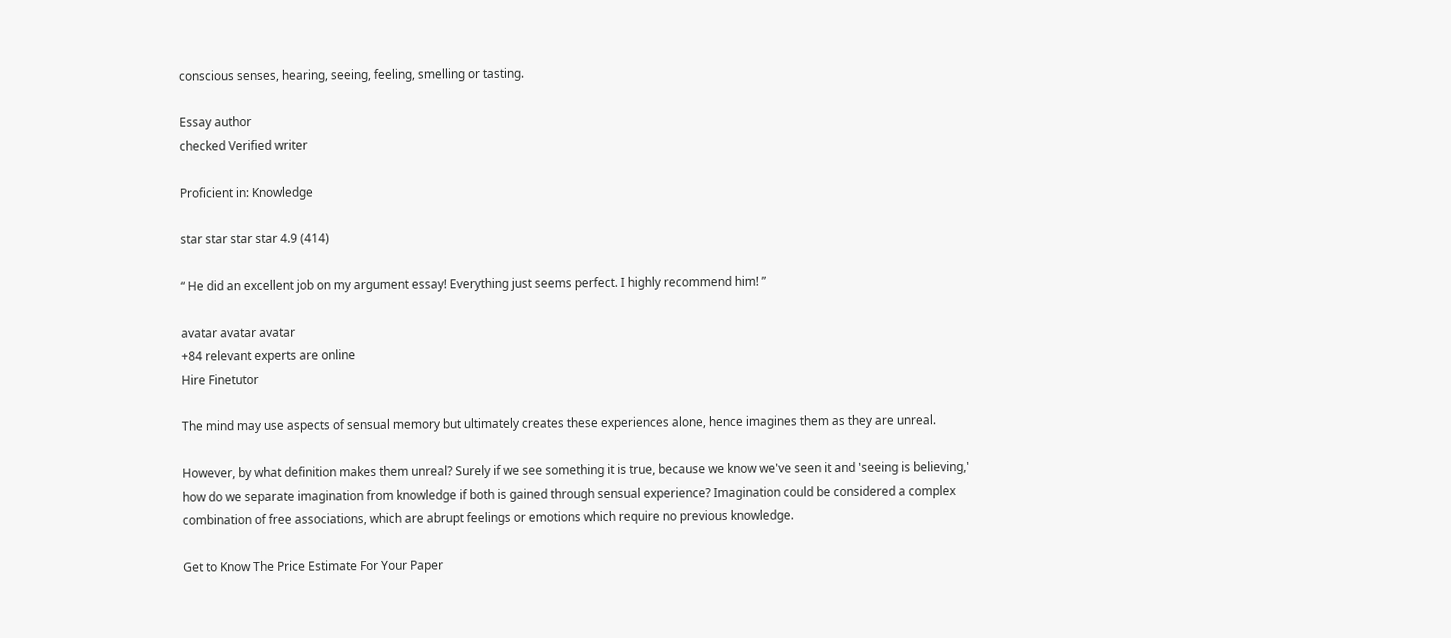conscious senses, hearing, seeing, feeling, smelling or tasting.

Essay author
checked Verified writer

Proficient in: Knowledge

star star star star 4.9 (414)

“ He did an excellent job on my argument essay! Everything just seems perfect. I highly recommend him! ”

avatar avatar avatar
+84 relevant experts are online
Hire Finetutor

The mind may use aspects of sensual memory but ultimately creates these experiences alone, hence imagines them as they are unreal.

However, by what definition makes them unreal? Surely if we see something it is true, because we know we've seen it and 'seeing is believing,' how do we separate imagination from knowledge if both is gained through sensual experience? Imagination could be considered a complex combination of free associations, which are abrupt feelings or emotions which require no previous knowledge.

Get to Know The Price Estimate For Your Paper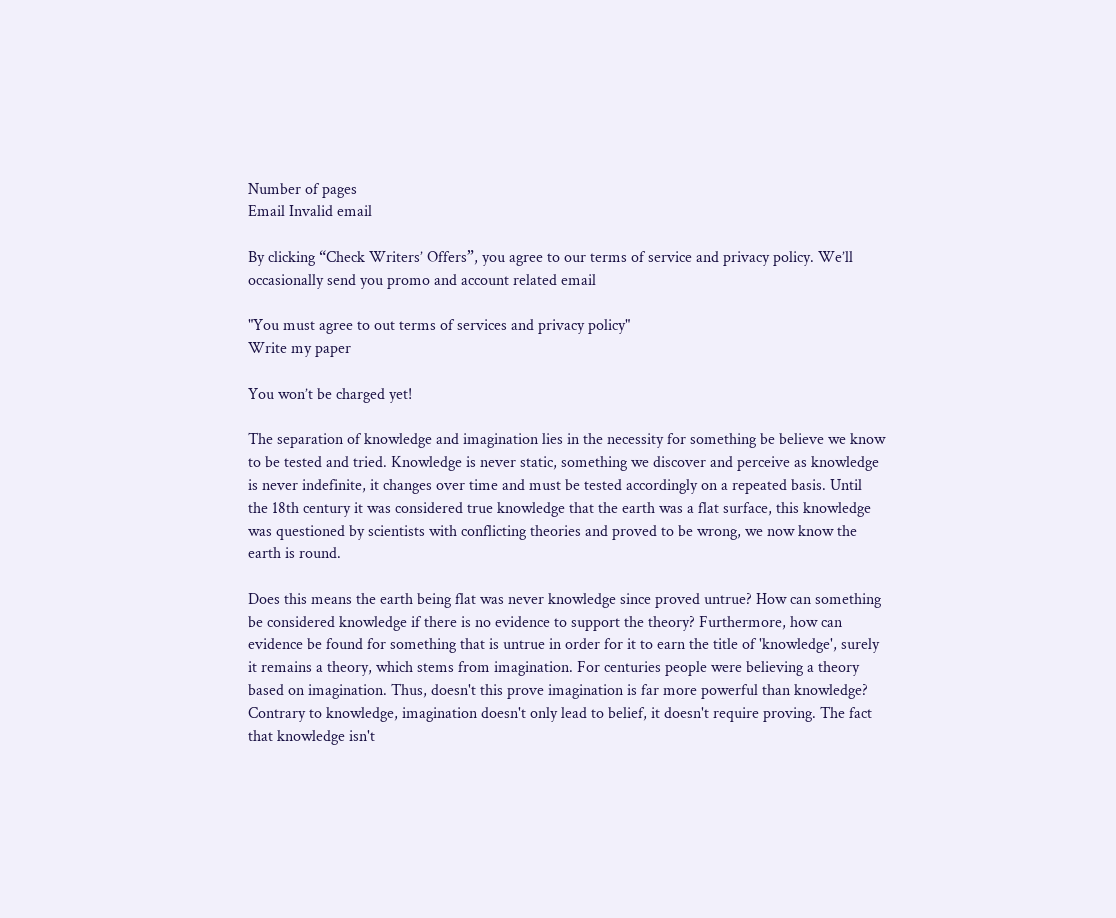Number of pages
Email Invalid email

By clicking “Check Writers’ Offers”, you agree to our terms of service and privacy policy. We’ll occasionally send you promo and account related email

"You must agree to out terms of services and privacy policy"
Write my paper

You won’t be charged yet!

The separation of knowledge and imagination lies in the necessity for something be believe we know to be tested and tried. Knowledge is never static, something we discover and perceive as knowledge is never indefinite, it changes over time and must be tested accordingly on a repeated basis. Until the 18th century it was considered true knowledge that the earth was a flat surface, this knowledge was questioned by scientists with conflicting theories and proved to be wrong, we now know the earth is round.

Does this means the earth being flat was never knowledge since proved untrue? How can something be considered knowledge if there is no evidence to support the theory? Furthermore, how can evidence be found for something that is untrue in order for it to earn the title of 'knowledge', surely it remains a theory, which stems from imagination. For centuries people were believing a theory based on imagination. Thus, doesn't this prove imagination is far more powerful than knowledge? Contrary to knowledge, imagination doesn't only lead to belief, it doesn't require proving. The fact that knowledge isn't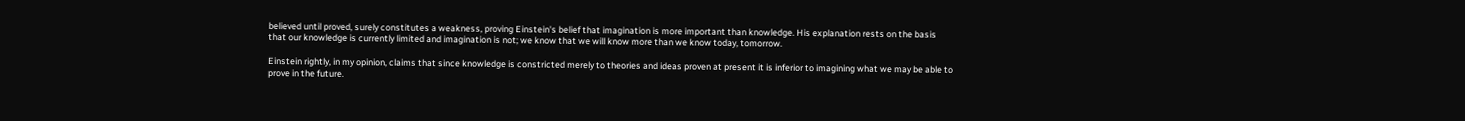believed until proved, surely constitutes a weakness, proving Einstein's belief that imagination is more important than knowledge. His explanation rests on the basis that our knowledge is currently limited and imagination is not; we know that we will know more than we know today, tomorrow.

Einstein rightly, in my opinion, claims that since knowledge is constricted merely to theories and ideas proven at present it is inferior to imagining what we may be able to prove in the future.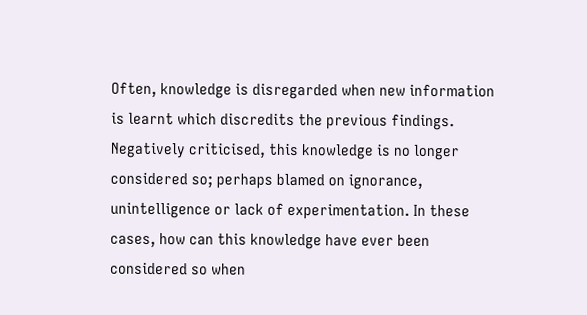Often, knowledge is disregarded when new information is learnt which discredits the previous findings. Negatively criticised, this knowledge is no longer considered so; perhaps blamed on ignorance, unintelligence or lack of experimentation. In these cases, how can this knowledge have ever been considered so when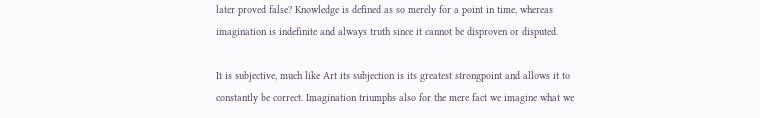later proved false? Knowledge is defined as so merely for a point in time, whereas imagination is indefinite and always truth since it cannot be disproven or disputed.

It is subjective, much like Art its subjection is its greatest strongpoint and allows it to constantly be correct. Imagination triumphs also for the mere fact we imagine what we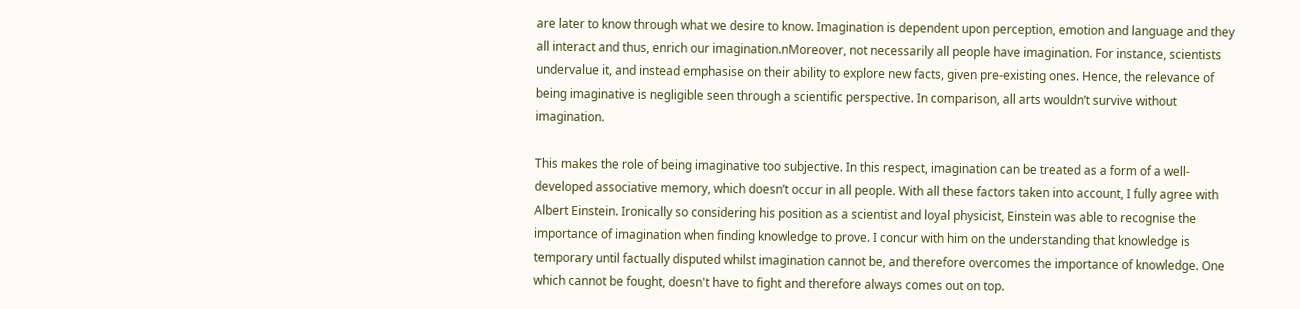are later to know through what we desire to know. Imagination is dependent upon perception, emotion and language and they all interact and thus, enrich our imagination.nMoreover, not necessarily all people have imagination. For instance, scientists undervalue it, and instead emphasise on their ability to explore new facts, given pre-existing ones. Hence, the relevance of being imaginative is negligible seen through a scientific perspective. In comparison, all arts wouldn’t survive without imagination.

This makes the role of being imaginative too subjective. In this respect, imagination can be treated as a form of a well-developed associative memory, which doesn’t occur in all people. With all these factors taken into account, I fully agree with Albert Einstein. Ironically so considering his position as a scientist and loyal physicist, Einstein was able to recognise the importance of imagination when finding knowledge to prove. I concur with him on the understanding that knowledge is temporary until factually disputed whilst imagination cannot be, and therefore overcomes the importance of knowledge. One which cannot be fought, doesn't have to fight and therefore always comes out on top.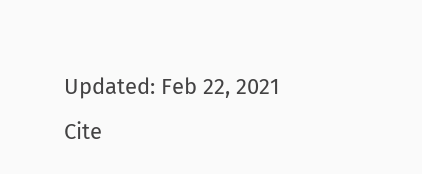Updated: Feb 22, 2021
Cite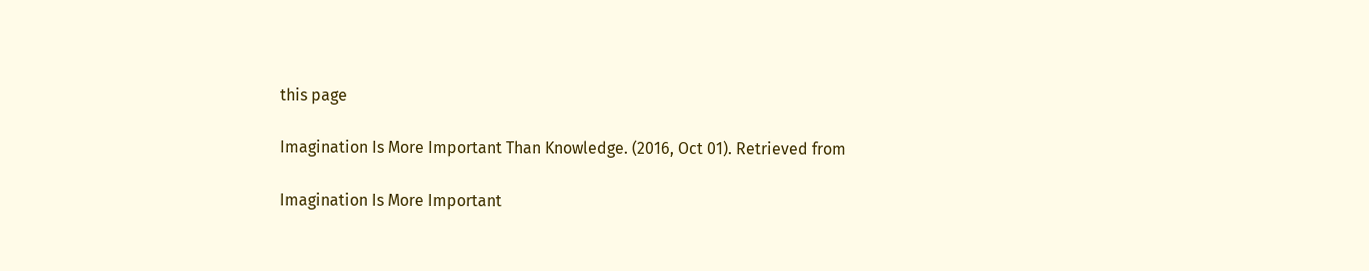this page

Imagination Is More Important Than Knowledge. (2016, Oct 01). Retrieved from

Imagination Is More Important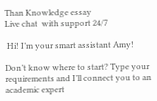Than Knowledge essay
Live chat  with support 24/7

 Hi! I’m your smart assistant Amy!

Don’t know where to start? Type your requirements and I’ll connect you to an academic expert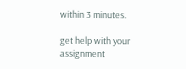within 3 minutes.

get help with your assignment